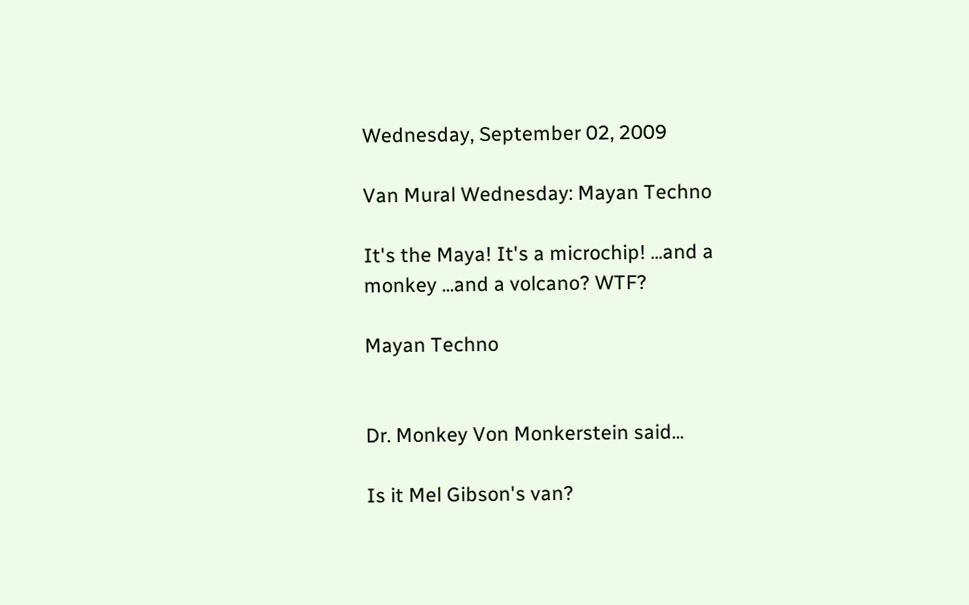Wednesday, September 02, 2009

Van Mural Wednesday: Mayan Techno

It's the Maya! It's a microchip! ...and a monkey ...and a volcano? WTF?

Mayan Techno


Dr. Monkey Von Monkerstein said...

Is it Mel Gibson's van?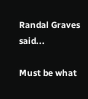Randal Graves said...

Must be what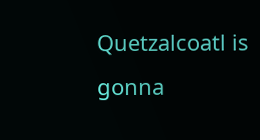Quetzalcoatl is gonna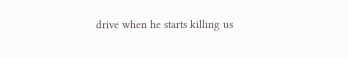drive when he starts killing us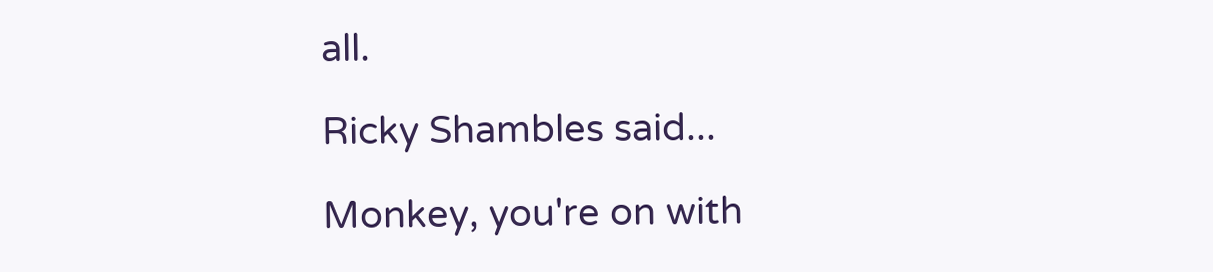all.

Ricky Shambles said...

Monkey, you're on with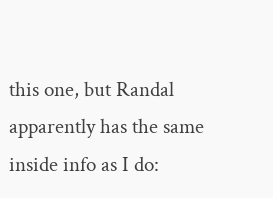this one, but Randal apparently has the same inside info as I do: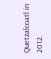Quetzalcoatl in 2012.